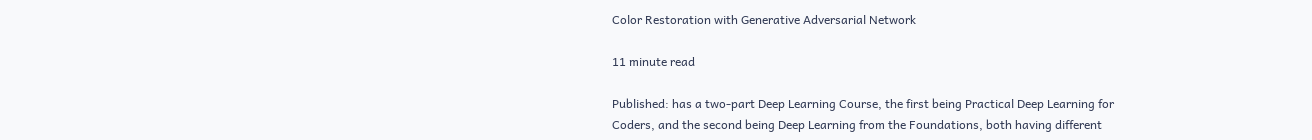Color Restoration with Generative Adversarial Network

11 minute read

Published: has a two-part Deep Learning Course, the first being Practical Deep Learning for Coders, and the second being Deep Learning from the Foundations, both having different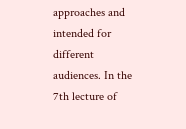approaches and intended for different audiences. In the 7th lecture of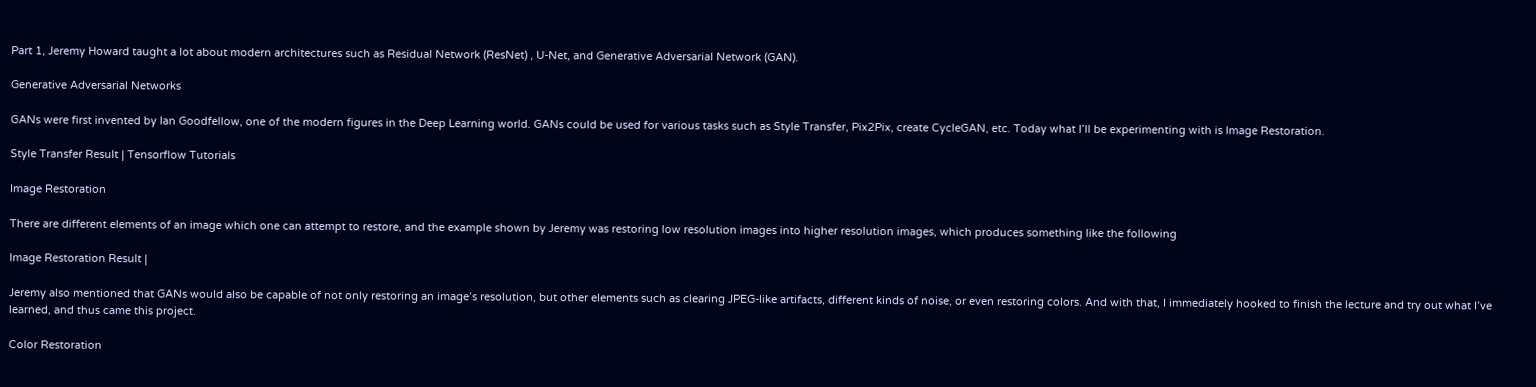Part 1, Jeremy Howard taught a lot about modern architectures such as Residual Network (ResNet) , U-Net, and Generative Adversarial Network (GAN).

Generative Adversarial Networks

GANs were first invented by Ian Goodfellow, one of the modern figures in the Deep Learning world. GANs could be used for various tasks such as Style Transfer, Pix2Pix, create CycleGAN, etc. Today what I’ll be experimenting with is Image Restoration.

Style Transfer Result | Tensorflow Tutorials

Image Restoration

There are different elements of an image which one can attempt to restore, and the example shown by Jeremy was restoring low resolution images into higher resolution images, which produces something like the following

Image Restoration Result |

Jeremy also mentioned that GANs would also be capable of not only restoring an image’s resolution, but other elements such as clearing JPEG-like artifacts, different kinds of noise, or even restoring colors. And with that, I immediately hooked to finish the lecture and try out what I’ve learned, and thus came this project.

Color Restoration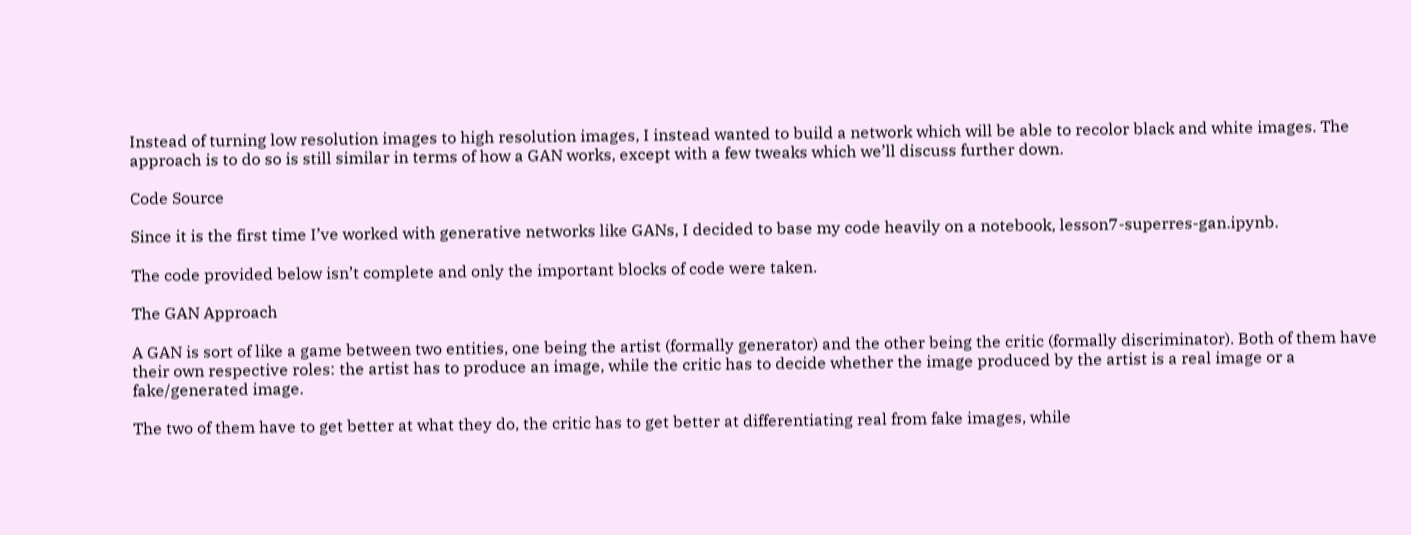Instead of turning low resolution images to high resolution images, I instead wanted to build a network which will be able to recolor black and white images. The approach is to do so is still similar in terms of how a GAN works, except with a few tweaks which we’ll discuss further down.

Code Source

Since it is the first time I’ve worked with generative networks like GANs, I decided to base my code heavily on a notebook, lesson7-superres-gan.ipynb.

The code provided below isn’t complete and only the important blocks of code were taken.

The GAN Approach

A GAN is sort of like a game between two entities, one being the artist (formally generator) and the other being the critic (formally discriminator). Both of them have their own respective roles: the artist has to produce an image, while the critic has to decide whether the image produced by the artist is a real image or a fake/generated image.

The two of them have to get better at what they do, the critic has to get better at differentiating real from fake images, while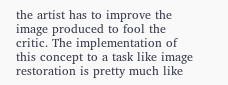the artist has to improve the image produced to fool the critic. The implementation of this concept to a task like image restoration is pretty much like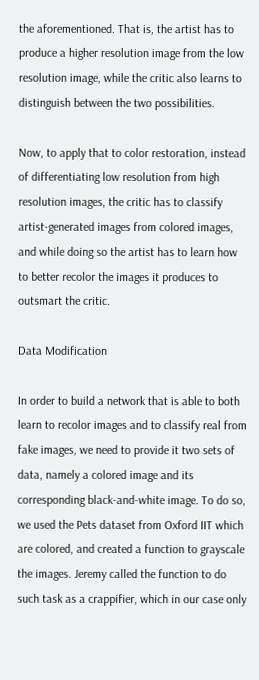the aforementioned. That is, the artist has to produce a higher resolution image from the low resolution image, while the critic also learns to distinguish between the two possibilities.

Now, to apply that to color restoration, instead of differentiating low resolution from high resolution images, the critic has to classify artist-generated images from colored images, and while doing so the artist has to learn how to better recolor the images it produces to outsmart the critic.

Data Modification

In order to build a network that is able to both learn to recolor images and to classify real from fake images, we need to provide it two sets of data, namely a colored image and its corresponding black-and-white image. To do so, we used the Pets dataset from Oxford IIT which are colored, and created a function to grayscale the images. Jeremy called the function to do such task as a crappifier, which in our case only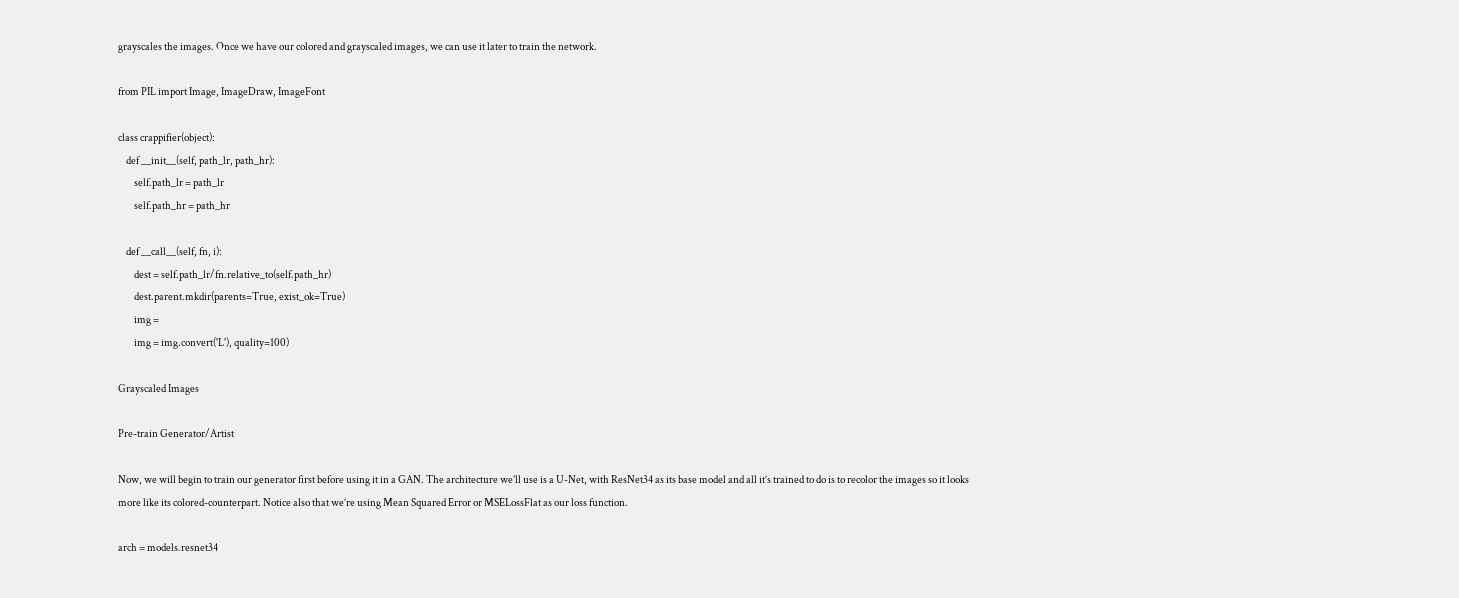grayscales the images. Once we have our colored and grayscaled images, we can use it later to train the network.

from PIL import Image, ImageDraw, ImageFont

class crappifier(object):
    def __init__(self, path_lr, path_hr):
        self.path_lr = path_lr
        self.path_hr = path_hr

    def __call__(self, fn, i):
        dest = self.path_lr/fn.relative_to(self.path_hr)
        dest.parent.mkdir(parents=True, exist_ok=True)
        img =
        img = img.convert('L'), quality=100)

Grayscaled Images

Pre-train Generator/Artist

Now, we will begin to train our generator first before using it in a GAN. The architecture we’ll use is a U-Net, with ResNet34 as its base model and all it’s trained to do is to recolor the images so it looks more like its colored-counterpart. Notice also that we’re using Mean Squared Error or MSELossFlat as our loss function.

arch = models.resnet34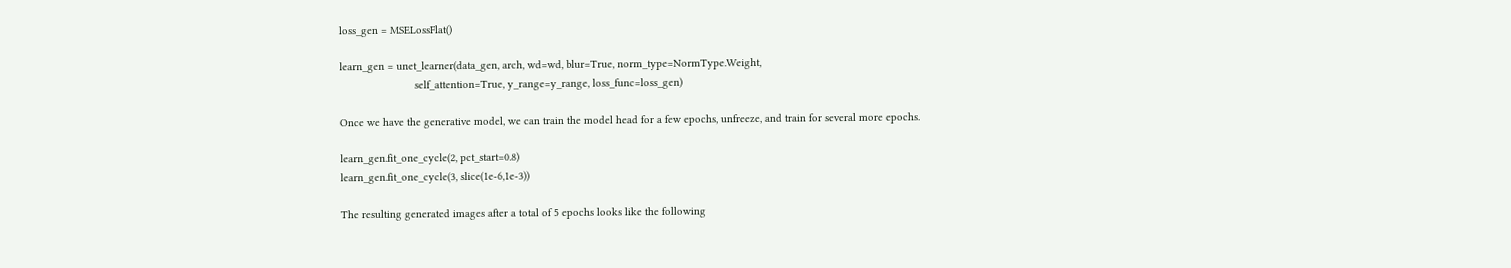loss_gen = MSELossFlat()

learn_gen = unet_learner(data_gen, arch, wd=wd, blur=True, norm_type=NormType.Weight,
                         self_attention=True, y_range=y_range, loss_func=loss_gen)

Once we have the generative model, we can train the model head for a few epochs, unfreeze, and train for several more epochs.

learn_gen.fit_one_cycle(2, pct_start=0.8)
learn_gen.fit_one_cycle(3, slice(1e-6,1e-3))

The resulting generated images after a total of 5 epochs looks like the following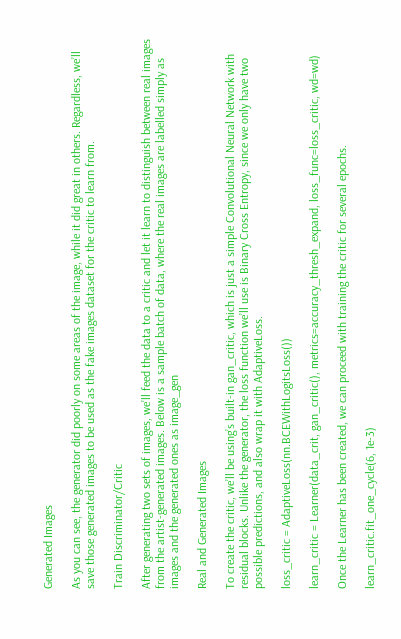Generated Images

As you can see, the generator did poorly on some areas of the image, while it did great in others. Regardless, we’ll save those generated images to be used as the fake images dataset for the critic to learn from.

Train Discriminator/Critic

After generating two sets of images, we’ll feed the data to a critic and let it learn to distinguish between real images from the artist-generated images. Below is a sample batch of data, where the real images are labelled simply as images and the generated ones as image_gen

Real and Generated Images

To create the critic, we’ll be using’s built-in gan_critic, which is just a simple Convolutional Neural Network with residual blocks. Unlike the generator, the loss function we’ll use is Binary Cross Entropy, since we only have two possible predictions, and also wrap it with AdaptiveLoss.

loss_critic = AdaptiveLoss(nn.BCEWithLogitsLoss())

learn_critic = Learner(data_crit, gan_critic(), metrics=accuracy_thresh_expand, loss_func=loss_critic, wd=wd)

Once the Learner has been created, we can proceed with training the critic for several epochs.

learn_critic.fit_one_cycle(6, 1e-3)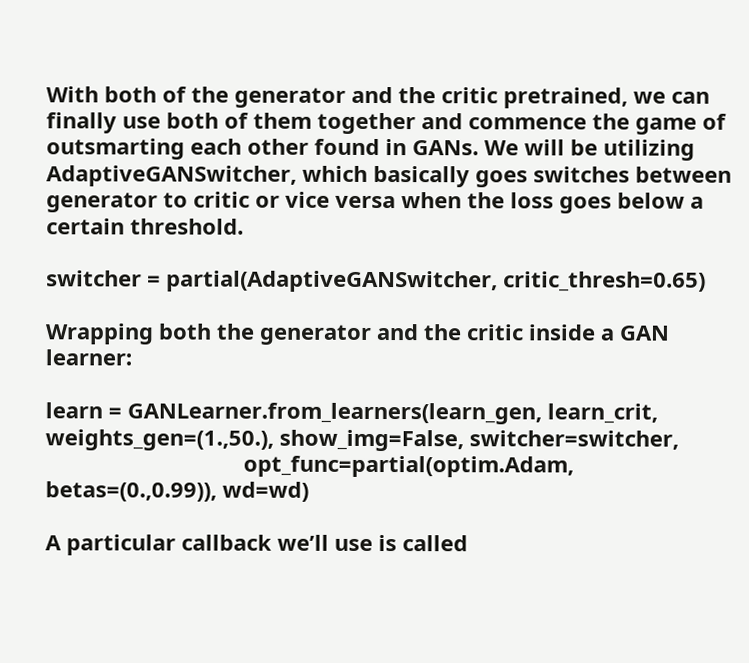With both of the generator and the critic pretrained, we can finally use both of them together and commence the game of outsmarting each other found in GANs. We will be utilizing AdaptiveGANSwitcher, which basically goes switches between generator to critic or vice versa when the loss goes below a certain threshold.

switcher = partial(AdaptiveGANSwitcher, critic_thresh=0.65)

Wrapping both the generator and the critic inside a GAN learner:

learn = GANLearner.from_learners(learn_gen, learn_crit, weights_gen=(1.,50.), show_img=False, switcher=switcher,
                                 opt_func=partial(optim.Adam, betas=(0.,0.99)), wd=wd)

A particular callback we’ll use is called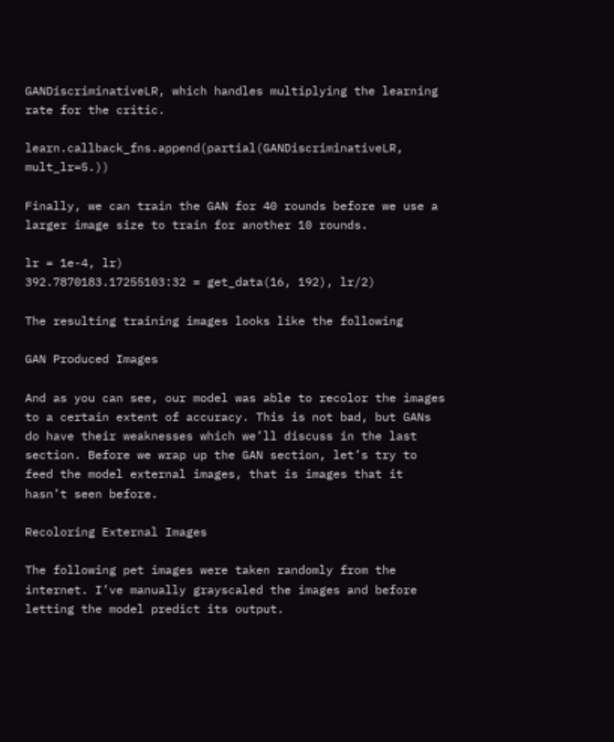GANDiscriminativeLR, which handles multiplying the learning rate for the critic.

learn.callback_fns.append(partial(GANDiscriminativeLR, mult_lr=5.))

Finally, we can train the GAN for 40 rounds before we use a larger image size to train for another 10 rounds.

lr = 1e-4, lr)
392.7870183.17255103:32 = get_data(16, 192), lr/2)

The resulting training images looks like the following

GAN Produced Images

And as you can see, our model was able to recolor the images to a certain extent of accuracy. This is not bad, but GANs do have their weaknesses which we’ll discuss in the last section. Before we wrap up the GAN section, let’s try to feed the model external images, that is images that it hasn’t seen before.

Recoloring External Images

The following pet images were taken randomly from the internet. I’ve manually grayscaled the images and before letting the model predict its output.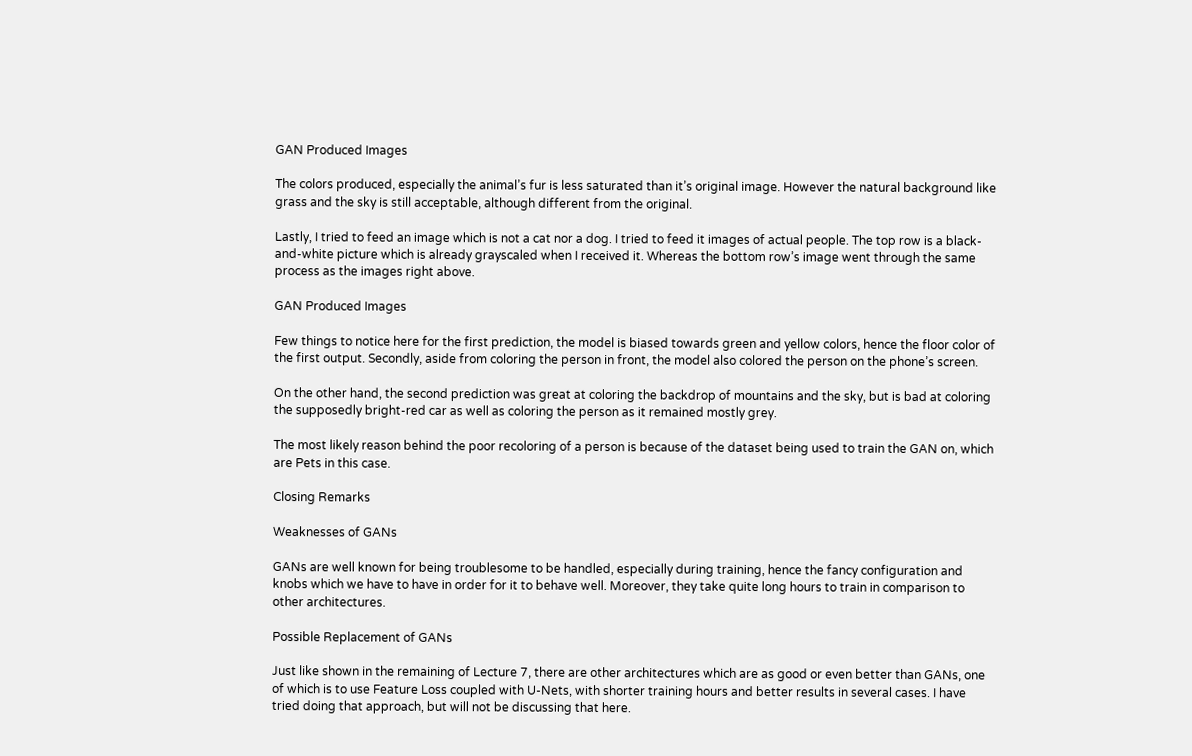GAN Produced Images

The colors produced, especially the animal’s fur is less saturated than it’s original image. However the natural background like grass and the sky is still acceptable, although different from the original.

Lastly, I tried to feed an image which is not a cat nor a dog. I tried to feed it images of actual people. The top row is a black-and-white picture which is already grayscaled when I received it. Whereas the bottom row’s image went through the same process as the images right above.

GAN Produced Images

Few things to notice here for the first prediction, the model is biased towards green and yellow colors, hence the floor color of the first output. Secondly, aside from coloring the person in front, the model also colored the person on the phone’s screen.

On the other hand, the second prediction was great at coloring the backdrop of mountains and the sky, but is bad at coloring the supposedly bright-red car as well as coloring the person as it remained mostly grey.

The most likely reason behind the poor recoloring of a person is because of the dataset being used to train the GAN on, which are Pets in this case.

Closing Remarks

Weaknesses of GANs

GANs are well known for being troublesome to be handled, especially during training, hence the fancy configuration and knobs which we have to have in order for it to behave well. Moreover, they take quite long hours to train in comparison to other architectures.

Possible Replacement of GANs

Just like shown in the remaining of Lecture 7, there are other architectures which are as good or even better than GANs, one of which is to use Feature Loss coupled with U-Nets, with shorter training hours and better results in several cases. I have tried doing that approach, but will not be discussing that here.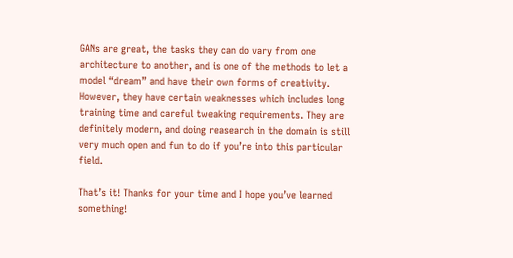GANs are great, the tasks they can do vary from one architecture to another, and is one of the methods to let a model “dream” and have their own forms of creativity. However, they have certain weaknesses which includes long training time and careful tweaking requirements. They are definitely modern, and doing reasearch in the domain is still very much open and fun to do if you’re into this particular field.

That’s it! Thanks for your time and I hope you’ve learned something!